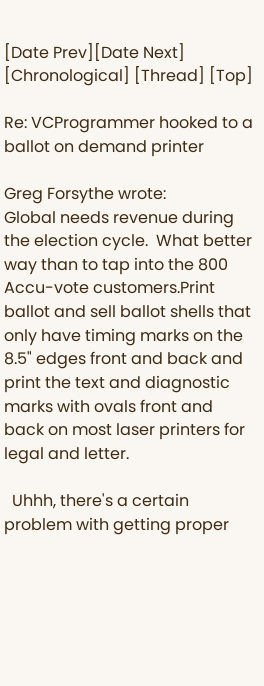[Date Prev][Date Next] [Chronological] [Thread] [Top]

Re: VCProgrammer hooked to a ballot on demand printer

Greg Forsythe wrote:
Global needs revenue during the election cycle.  What better way than to tap into the 800 Accu-vote customers.Print ballot and sell ballot shells that only have timing marks on the 8.5" edges front and back and print the text and diagnostic marks with ovals front and back on most laser printers for legal and letter.

  Uhhh, there's a certain problem with getting proper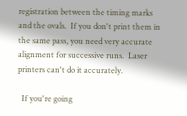registration between the timing marks and the ovals.  If you don't print them in the same pass, you need very accurate alignment for successive runs.  Laser printers can't do it accurately.

  If you're going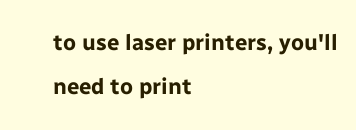to use laser printers, you'll need to print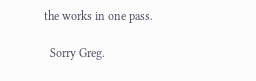the works in one pass.

  Sorry Greg.